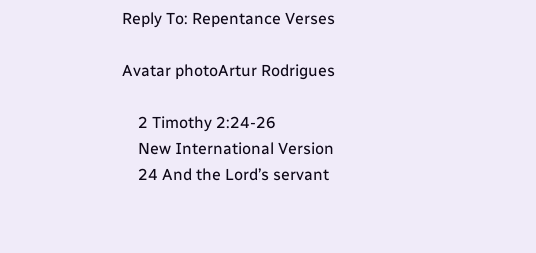Reply To: Repentance Verses

Avatar photoArtur Rodrigues

    2 Timothy 2:24-26
    New International Version
    24 And the Lord’s servant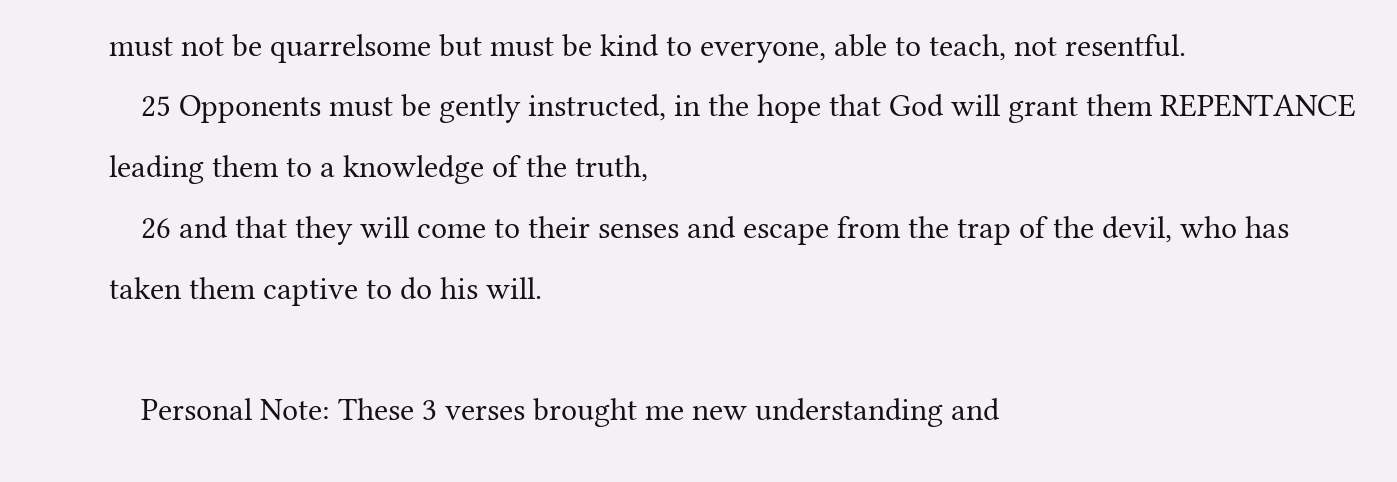must not be quarrelsome but must be kind to everyone, able to teach, not resentful.
    25 Opponents must be gently instructed, in the hope that God will grant them REPENTANCE leading them to a knowledge of the truth,
    26 and that they will come to their senses and escape from the trap of the devil, who has taken them captive to do his will.

    Personal Note: These 3 verses brought me new understanding and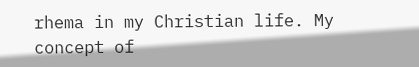rhema in my Christian life. My concept of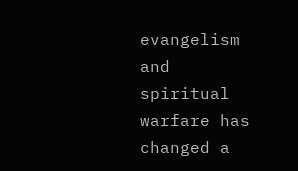evangelism and spiritual warfare has changed a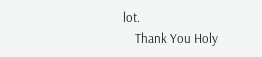lot.
    Thank You Holy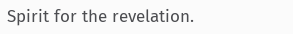Spirit for the revelation.